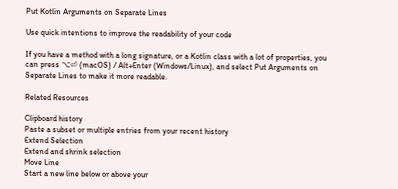Put Kotlin Arguments on Separate Lines

Use quick intentions to improve the readability of your code

If you have a method with a long signature, or a Kotlin class with a lot of properties, you can press ⌥⏎ (macOS) / Alt+Enter (Windows/Linux), and select Put Arguments on Separate Lines to make it more readable.

Related Resources

Clipboard history
Paste a subset or multiple entries from your recent history
Extend Selection
Extend and shrink selection
Move Line
Start a new line below or above your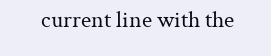current line with the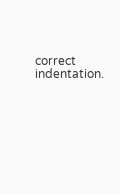correct indentation.